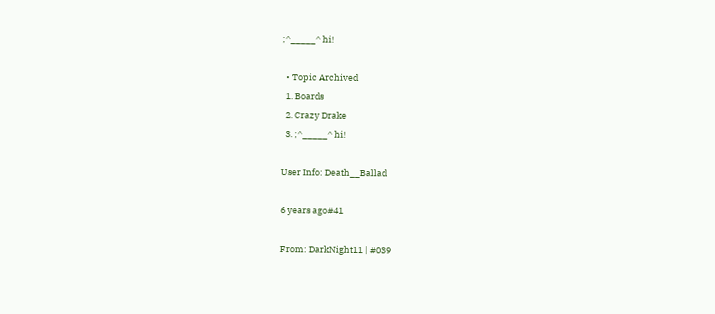;^_____^ hi!

  • Topic Archived
  1. Boards
  2. Crazy Drake
  3. ;^_____^ hi!

User Info: Death__Ballad

6 years ago#41

From: DarkNight11 | #039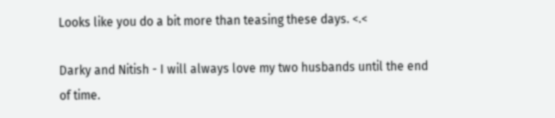Looks like you do a bit more than teasing these days. <.<

Darky and Nitish - I will always love my two husbands until the end of time.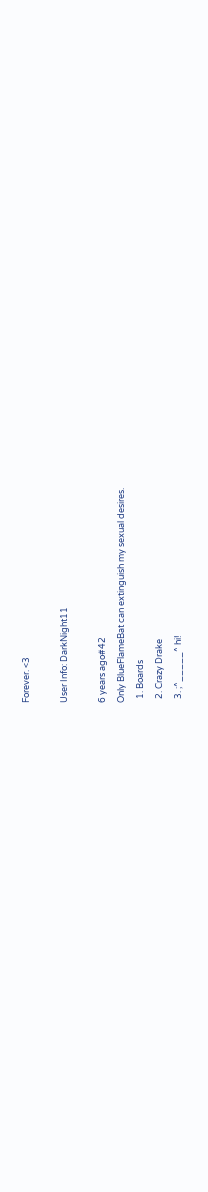Forever. <3

User Info: DarkNight11

6 years ago#42
Only BlueFlameBat can extinguish my sexual desires.
  1. Boards
  2. Crazy Drake
  3. ;^_____^ hi!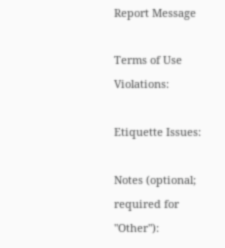Report Message

Terms of Use Violations:

Etiquette Issues:

Notes (optional; required for "Other"):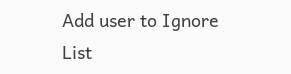Add user to Ignore List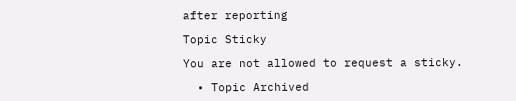after reporting

Topic Sticky

You are not allowed to request a sticky.

  • Topic Archived